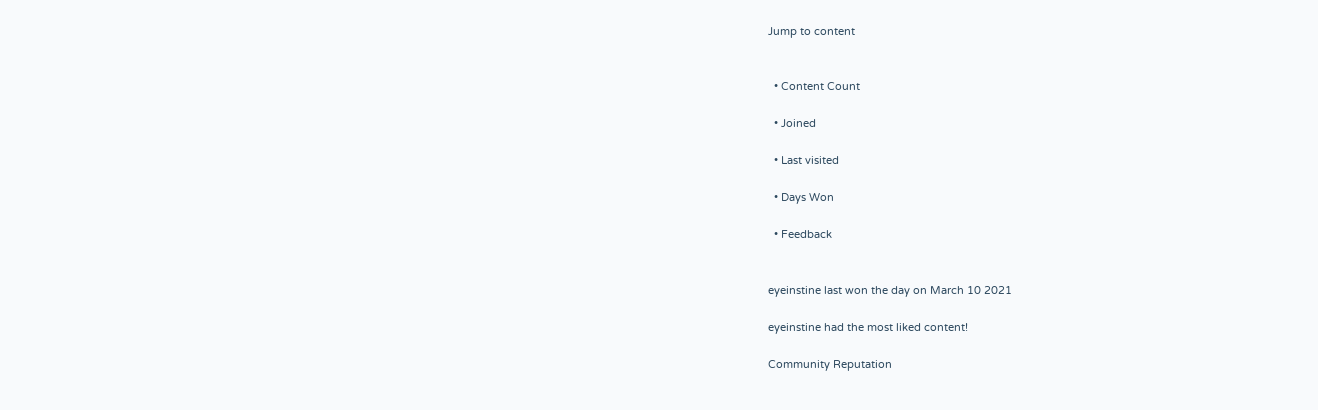Jump to content


  • Content Count

  • Joined

  • Last visited

  • Days Won

  • Feedback


eyeinstine last won the day on March 10 2021

eyeinstine had the most liked content!

Community Reputation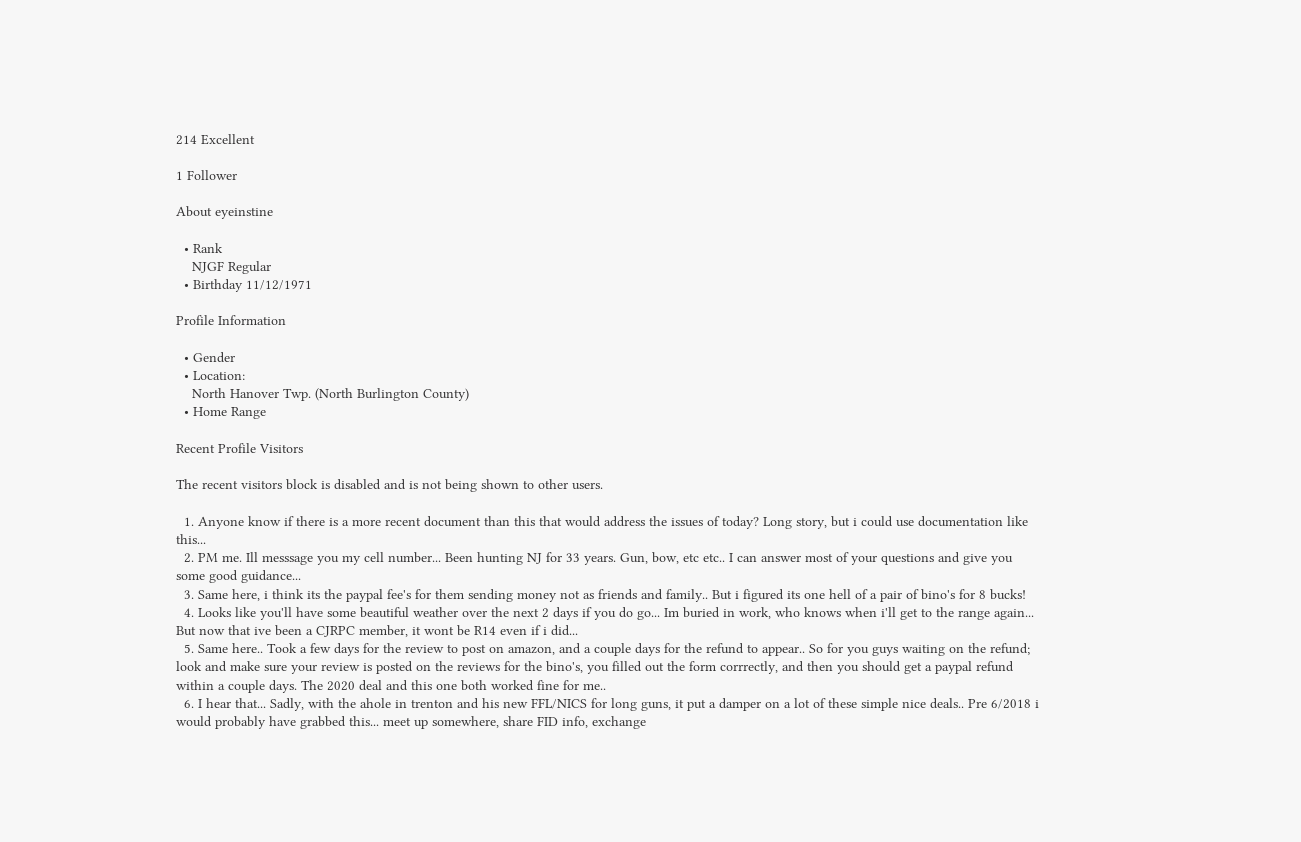214 Excellent

1 Follower

About eyeinstine

  • Rank
    NJGF Regular
  • Birthday 11/12/1971

Profile Information

  • Gender
  • Location:
    North Hanover Twp. (North Burlington County)
  • Home Range

Recent Profile Visitors

The recent visitors block is disabled and is not being shown to other users.

  1. Anyone know if there is a more recent document than this that would address the issues of today? Long story, but i could use documentation like this...
  2. PM me. Ill messsage you my cell number... Been hunting NJ for 33 years. Gun, bow, etc etc.. I can answer most of your questions and give you some good guidance...
  3. Same here, i think its the paypal fee's for them sending money not as friends and family.. But i figured its one hell of a pair of bino's for 8 bucks!
  4. Looks like you'll have some beautiful weather over the next 2 days if you do go... Im buried in work, who knows when i'll get to the range again... But now that ive been a CJRPC member, it wont be R14 even if i did...
  5. Same here.. Took a few days for the review to post on amazon, and a couple days for the refund to appear.. So for you guys waiting on the refund; look and make sure your review is posted on the reviews for the bino's, you filled out the form corrrectly, and then you should get a paypal refund within a couple days. The 2020 deal and this one both worked fine for me..
  6. I hear that... Sadly, with the ahole in trenton and his new FFL/NICS for long guns, it put a damper on a lot of these simple nice deals.. Pre 6/2018 i would probably have grabbed this... meet up somewhere, share FID info, exchange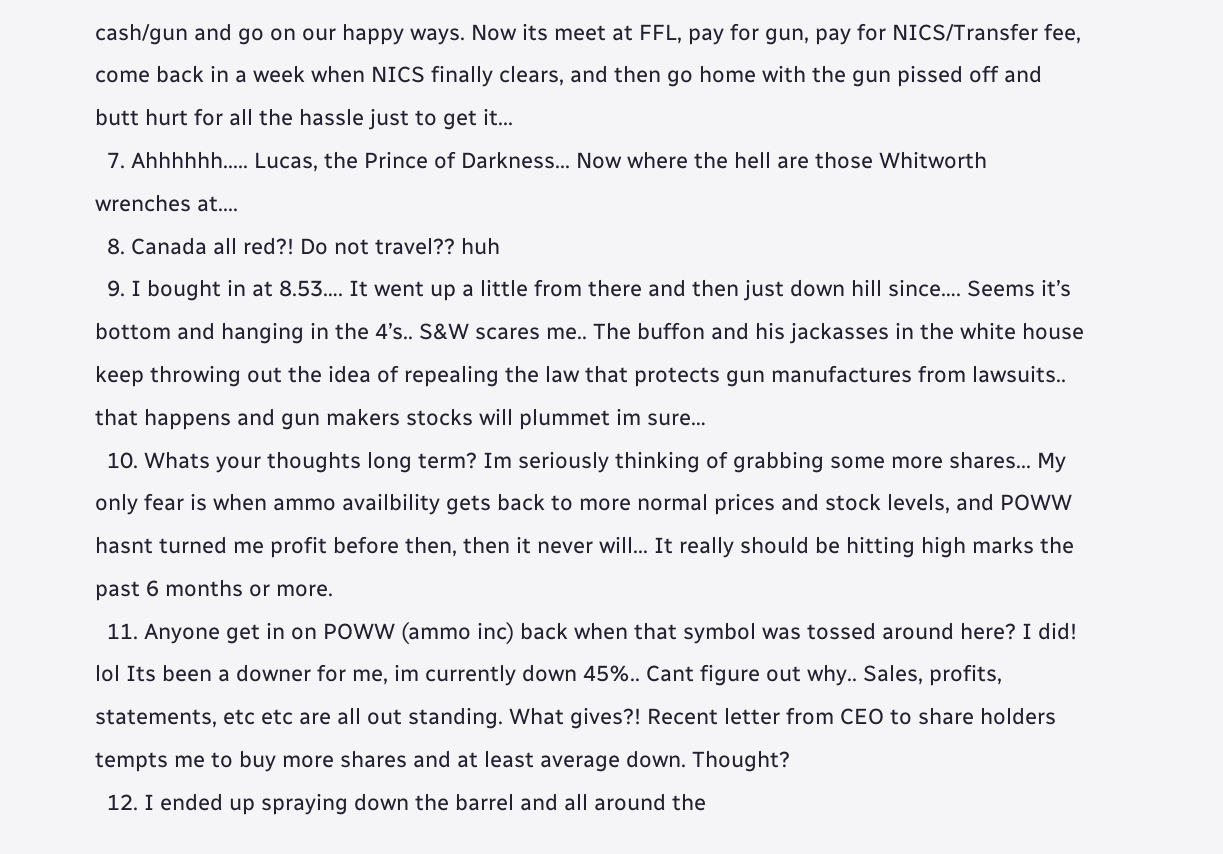cash/gun and go on our happy ways. Now its meet at FFL, pay for gun, pay for NICS/Transfer fee, come back in a week when NICS finally clears, and then go home with the gun pissed off and butt hurt for all the hassle just to get it...
  7. Ahhhhhh..... Lucas, the Prince of Darkness... Now where the hell are those Whitworth wrenches at....
  8. Canada all red?! Do not travel?? huh
  9. I bought in at 8.53…. It went up a little from there and then just down hill since…. Seems it’s bottom and hanging in the 4’s.. S&W scares me.. The buffon and his jackasses in the white house keep throwing out the idea of repealing the law that protects gun manufactures from lawsuits.. that happens and gun makers stocks will plummet im sure…
  10. Whats your thoughts long term? Im seriously thinking of grabbing some more shares... My only fear is when ammo availbility gets back to more normal prices and stock levels, and POWW hasnt turned me profit before then, then it never will... It really should be hitting high marks the past 6 months or more.
  11. Anyone get in on POWW (ammo inc) back when that symbol was tossed around here? I did! lol Its been a downer for me, im currently down 45%.. Cant figure out why.. Sales, profits, statements, etc etc are all out standing. What gives?! Recent letter from CEO to share holders tempts me to buy more shares and at least average down. Thought?
  12. I ended up spraying down the barrel and all around the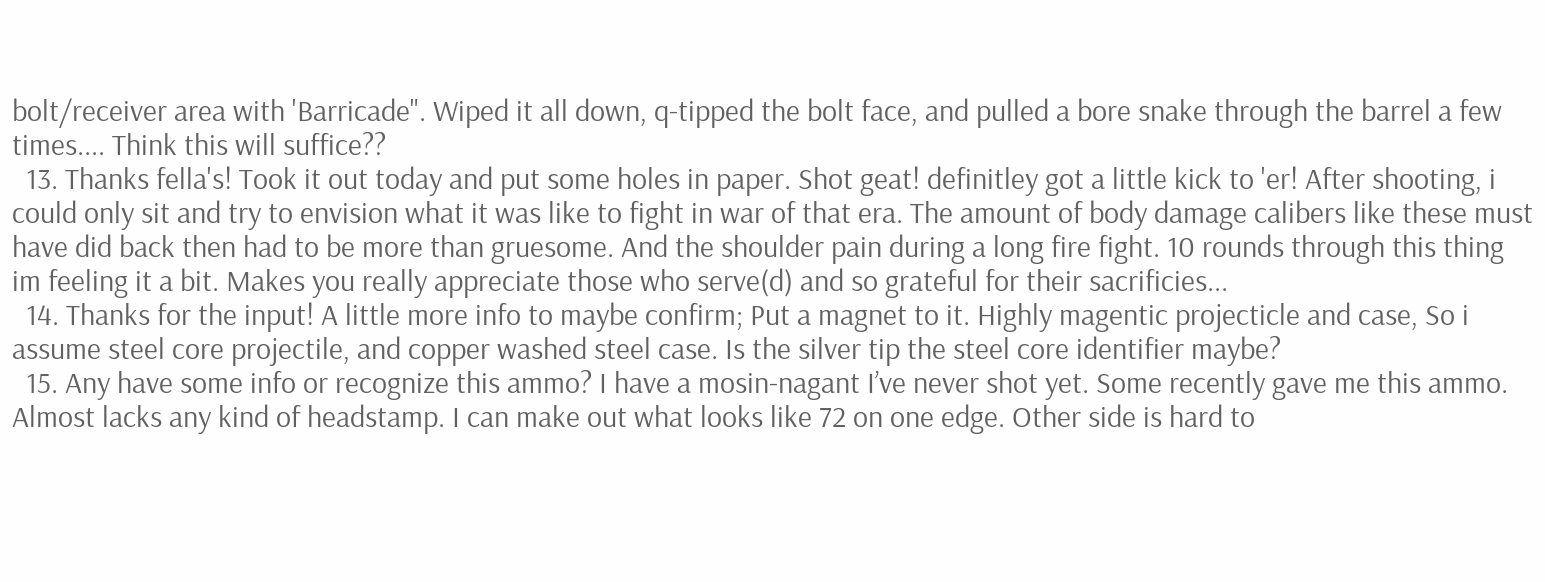bolt/receiver area with 'Barricade". Wiped it all down, q-tipped the bolt face, and pulled a bore snake through the barrel a few times.... Think this will suffice??
  13. Thanks fella's! Took it out today and put some holes in paper. Shot geat! definitley got a little kick to 'er! After shooting, i could only sit and try to envision what it was like to fight in war of that era. The amount of body damage calibers like these must have did back then had to be more than gruesome. And the shoulder pain during a long fire fight. 10 rounds through this thing im feeling it a bit. Makes you really appreciate those who serve(d) and so grateful for their sacrificies...
  14. Thanks for the input! A little more info to maybe confirm; Put a magnet to it. Highly magentic projecticle and case, So i assume steel core projectile, and copper washed steel case. Is the silver tip the steel core identifier maybe?
  15. Any have some info or recognize this ammo? I have a mosin-nagant I’ve never shot yet. Some recently gave me this ammo. Almost lacks any kind of headstamp. I can make out what looks like 72 on one edge. Other side is hard to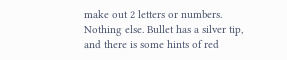make out 2 letters or numbers. Nothing else. Bullet has a silver tip, and there is some hints of red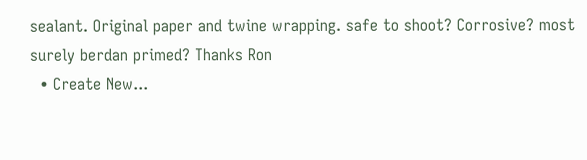sealant. Original paper and twine wrapping. safe to shoot? Corrosive? most surely berdan primed? Thanks Ron
  • Create New...